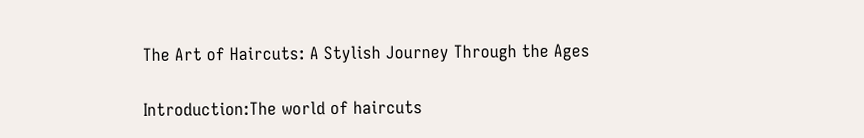The Art of Haircuts: A Stylish Journey Through the Ages

Introduction:The world of haircuts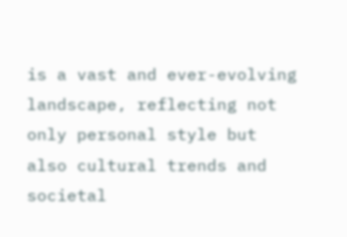is a vast and ever-evolving landscape, reflecting not only personal style but also cultural trends and societal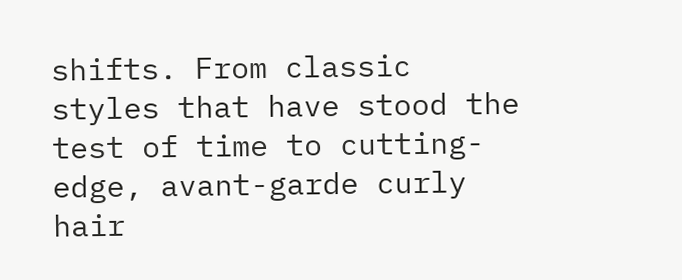shifts. From classic styles that have stood the test of time to cutting-edge, avant-garde curly hair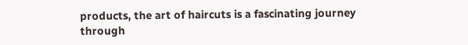products, the art of haircuts is a fascinating journey through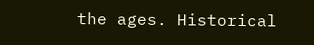the ages. Historical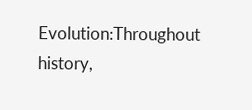Evolution:Throughout history,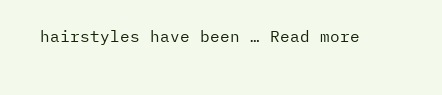hairstyles have been … Read more